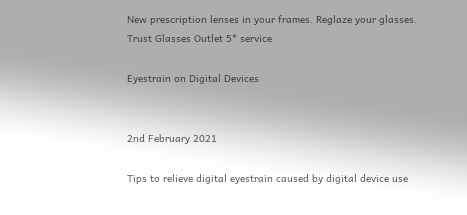New prescription lenses in your frames. Reglaze your glasses. Trust Glasses Outlet 5* service

Eyestrain on Digital Devices


2nd February 2021

Tips to relieve digital eyestrain caused by digital device use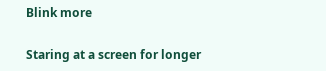Blink more

Staring at a screen for longer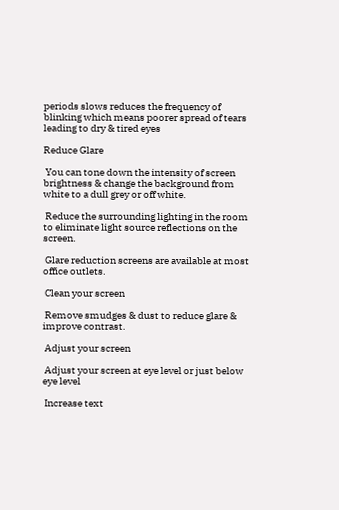periods slows reduces the frequency of blinking which means poorer spread of tears leading to dry & tired eyes

Reduce Glare

 You can tone down the intensity of screen brightness & change the background from white to a dull grey or off white.

 Reduce the surrounding lighting in the room to eliminate light source reflections on the screen.

 Glare reduction screens are available at most office outlets.

 Clean your screen

 Remove smudges & dust to reduce glare & improve contrast.

 Adjust your screen

 Adjust your screen at eye level or just below eye level

 Increase text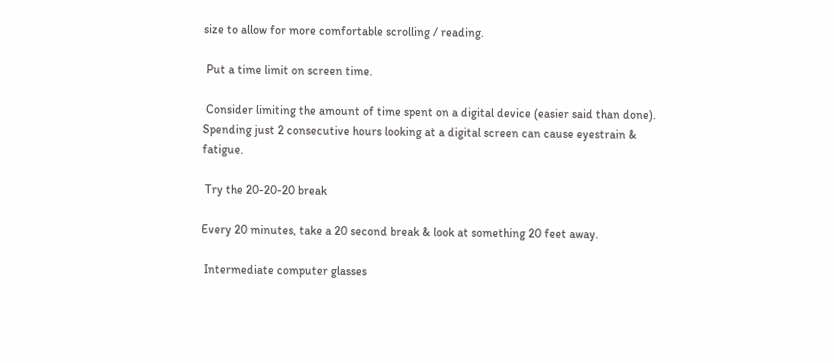size to allow for more comfortable scrolling / reading.

 Put a time limit on screen time.

 Consider limiting the amount of time spent on a digital device (easier said than done). Spending just 2 consecutive hours looking at a digital screen can cause eyestrain & fatigue.

 Try the 20-20-20 break

Every 20 minutes, take a 20 second break & look at something 20 feet away.

 Intermediate computer glasses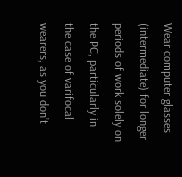Wear computer glasses (intermediate) for longer periods of work solely on the PC, particularly in the case of varifocal wearers, as you don’t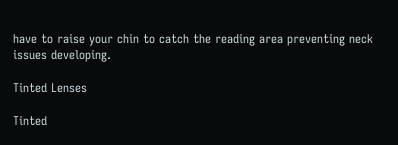have to raise your chin to catch the reading area preventing neck issues developing.

Tinted Lenses

Tinted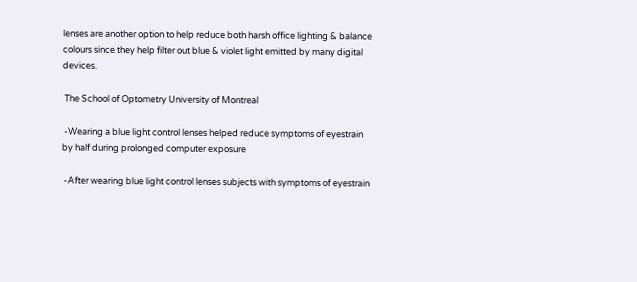lenses are another option to help reduce both harsh office lighting & balance colours since they help filter out blue & violet light emitted by many digital devices.

 The School of Optometry University of Montreal

 -Wearing a blue light control lenses helped reduce symptoms of eyestrain by half during prolonged computer exposure

 -After wearing blue light control lenses subjects with symptoms of eyestrain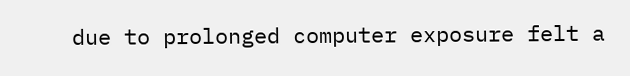due to prolonged computer exposure felt a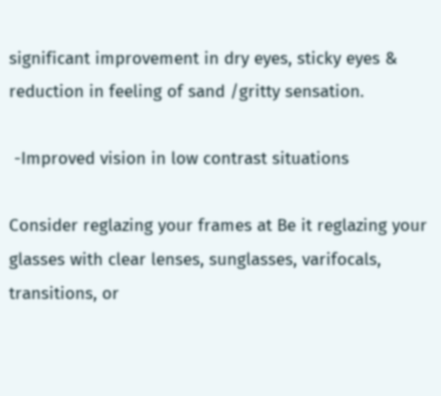significant improvement in dry eyes, sticky eyes & reduction in feeling of sand /gritty sensation.

 -Improved vision in low contrast situations

Consider reglazing your frames at Be it reglazing your glasses with clear lenses, sunglasses, varifocals, transitions, or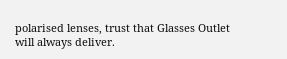polarised lenses, trust that Glasses Outlet will always deliver.